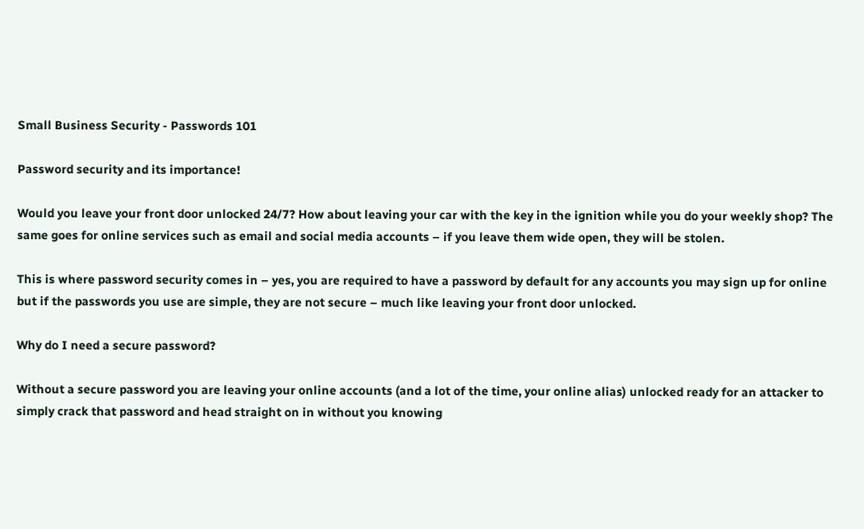Small Business Security - Passwords 101

Password security and its importance!

Would you leave your front door unlocked 24/7? How about leaving your car with the key in the ignition while you do your weekly shop? The same goes for online services such as email and social media accounts – if you leave them wide open, they will be stolen.

This is where password security comes in – yes, you are required to have a password by default for any accounts you may sign up for online but if the passwords you use are simple, they are not secure – much like leaving your front door unlocked.

Why do I need a secure password?

Without a secure password you are leaving your online accounts (and a lot of the time, your online alias) unlocked ready for an attacker to simply crack that password and head straight on in without you knowing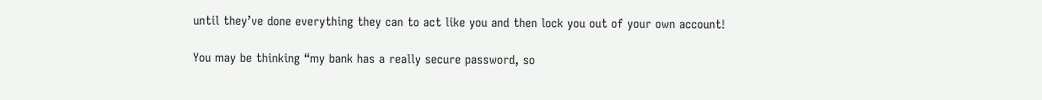until they’ve done everything they can to act like you and then lock you out of your own account!

You may be thinking “my bank has a really secure password, so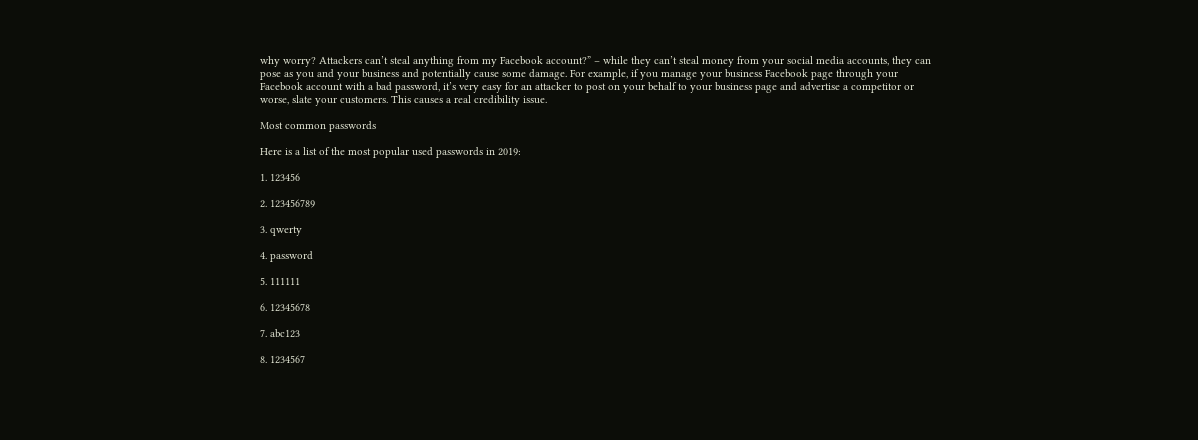why worry? Attackers can’t steal anything from my Facebook account?” – while they can’t steal money from your social media accounts, they can pose as you and your business and potentially cause some damage. For example, if you manage your business Facebook page through your Facebook account with a bad password, it’s very easy for an attacker to post on your behalf to your business page and advertise a competitor or worse, slate your customers. This causes a real credibility issue.

Most common passwords

Here is a list of the most popular used passwords in 2019:

1. 123456

2. 123456789

3. qwerty

4. password

5. 111111

6. 12345678

7. abc123

8. 1234567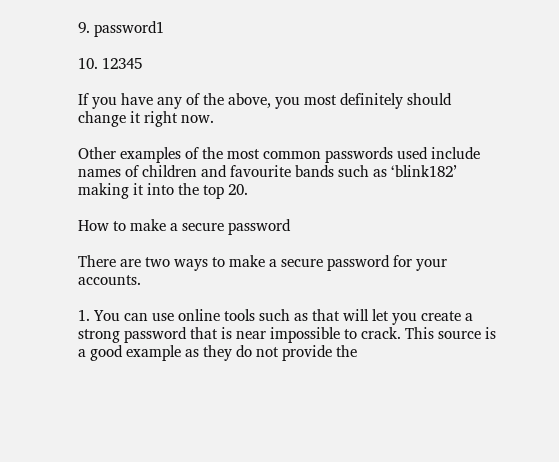9. password1

10. 12345

If you have any of the above, you most definitely should change it right now.

Other examples of the most common passwords used include names of children and favourite bands such as ‘blink182’ making it into the top 20.

How to make a secure password

There are two ways to make a secure password for your accounts.

1. You can use online tools such as that will let you create a strong password that is near impossible to crack. This source is a good example as they do not provide the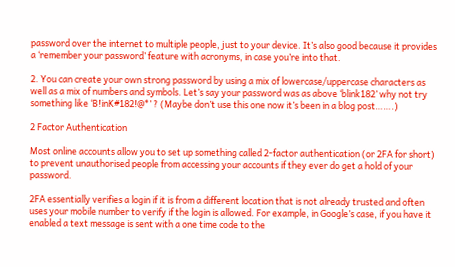password over the internet to multiple people, just to your device. It’s also good because it provides a ‘remember your password’ feature with acronyms, in case you’re into that.

2. You can create your own strong password by using a mix of lowercase/uppercase characters as well as a mix of numbers and symbols. Let’s say your password was as above ‘blink182’ why not try something like ‘B!inK#182!@*’ ? (Maybe don’t use this one now it’s been in a blog post…….)

2 Factor Authentication

Most online accounts allow you to set up something called 2-factor authentication (or 2FA for short) to prevent unauthorised people from accessing your accounts if they ever do get a hold of your password.

2FA essentially verifies a login if it is from a different location that is not already trusted and often uses your mobile number to verify if the login is allowed. For example, in Google’s case, if you have it enabled a text message is sent with a one time code to the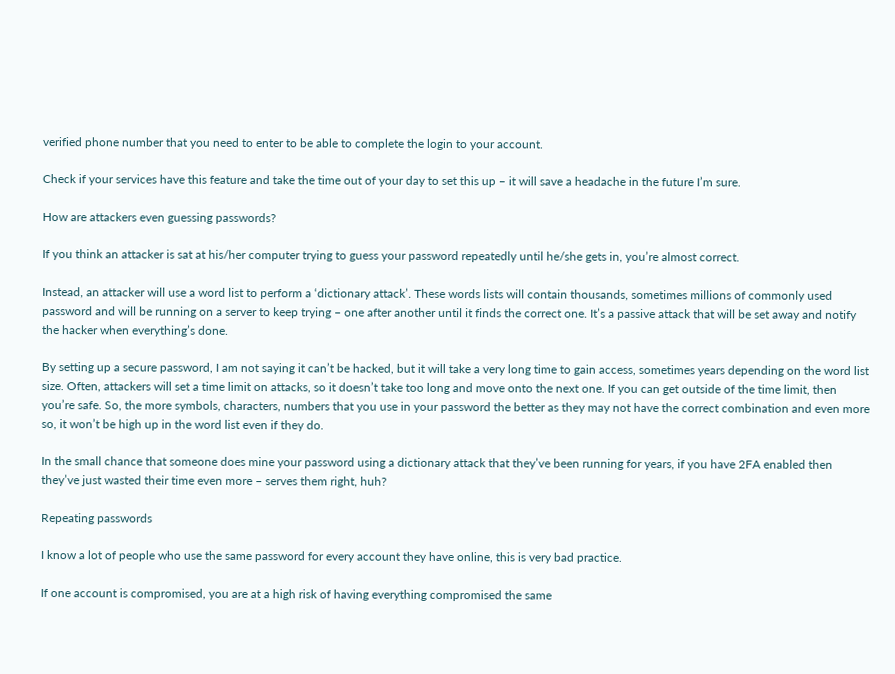verified phone number that you need to enter to be able to complete the login to your account.

Check if your services have this feature and take the time out of your day to set this up – it will save a headache in the future I’m sure.

How are attackers even guessing passwords?

If you think an attacker is sat at his/her computer trying to guess your password repeatedly until he/she gets in, you’re almost correct.

Instead, an attacker will use a word list to perform a ‘dictionary attack’. These words lists will contain thousands, sometimes millions of commonly used password and will be running on a server to keep trying – one after another until it finds the correct one. It’s a passive attack that will be set away and notify the hacker when everything’s done.

By setting up a secure password, I am not saying it can’t be hacked, but it will take a very long time to gain access, sometimes years depending on the word list size. Often, attackers will set a time limit on attacks, so it doesn’t take too long and move onto the next one. If you can get outside of the time limit, then you’re safe. So, the more symbols, characters, numbers that you use in your password the better as they may not have the correct combination and even more so, it won’t be high up in the word list even if they do.

In the small chance that someone does mine your password using a dictionary attack that they’ve been running for years, if you have 2FA enabled then they’ve just wasted their time even more – serves them right, huh?

Repeating passwords

I know a lot of people who use the same password for every account they have online, this is very bad practice.

If one account is compromised, you are at a high risk of having everything compromised the same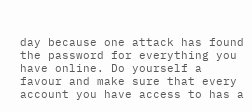day because one attack has found the password for everything you have online. Do yourself a favour and make sure that every account you have access to has a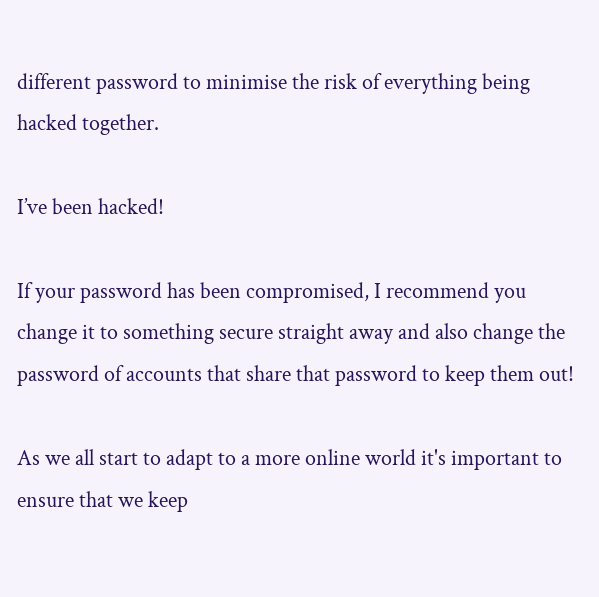different password to minimise the risk of everything being hacked together.

I’ve been hacked!

If your password has been compromised, I recommend you change it to something secure straight away and also change the password of accounts that share that password to keep them out!

As we all start to adapt to a more online world it's important to ensure that we keep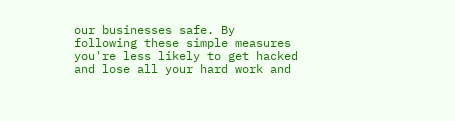our businesses safe. By following these simple measures you're less likely to get hacked and lose all your hard work and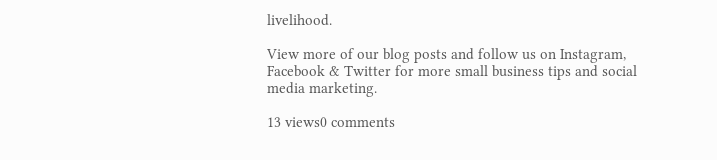livelihood.

View more of our blog posts and follow us on Instagram, Facebook & Twitter for more small business tips and social media marketing.

13 views0 comments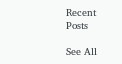Recent Posts

See All